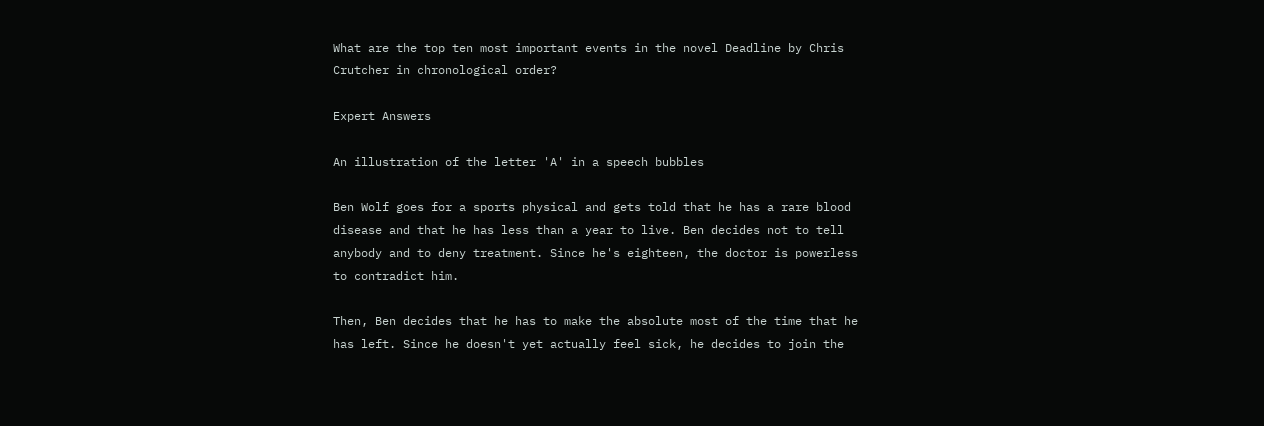What are the top ten most important events in the novel Deadline by Chris Crutcher in chronological order?

Expert Answers

An illustration of the letter 'A' in a speech bubbles

Ben Wolf goes for a sports physical and gets told that he has a rare blood disease and that he has less than a year to live. Ben decides not to tell anybody and to deny treatment. Since he's eighteen, the doctor is powerless to contradict him.

Then, Ben decides that he has to make the absolute most of the time that he has left. Since he doesn't yet actually feel sick, he decides to join the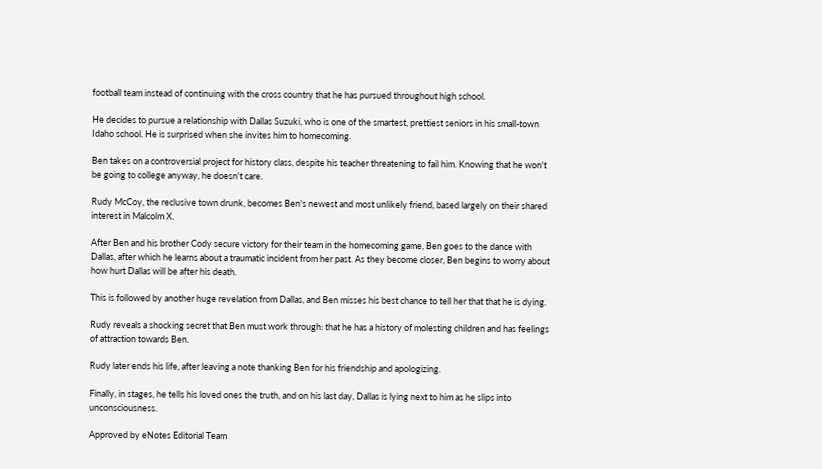football team instead of continuing with the cross country that he has pursued throughout high school.

He decides to pursue a relationship with Dallas Suzuki, who is one of the smartest, prettiest seniors in his small-town Idaho school. He is surprised when she invites him to homecoming.

Ben takes on a controversial project for history class, despite his teacher threatening to fail him. Knowing that he won't be going to college anyway, he doesn't care.

Rudy McCoy, the reclusive town drunk, becomes Ben's newest and most unlikely friend, based largely on their shared interest in Malcolm X.

After Ben and his brother Cody secure victory for their team in the homecoming game, Ben goes to the dance with Dallas, after which he learns about a traumatic incident from her past. As they become closer, Ben begins to worry about how hurt Dallas will be after his death.

This is followed by another huge revelation from Dallas, and Ben misses his best chance to tell her that that he is dying.

Rudy reveals a shocking secret that Ben must work through: that he has a history of molesting children and has feelings of attraction towards Ben.

Rudy later ends his life, after leaving a note thanking Ben for his friendship and apologizing.

Finally, in stages, he tells his loved ones the truth, and on his last day, Dallas is lying next to him as he slips into unconsciousness.

Approved by eNotes Editorial Team